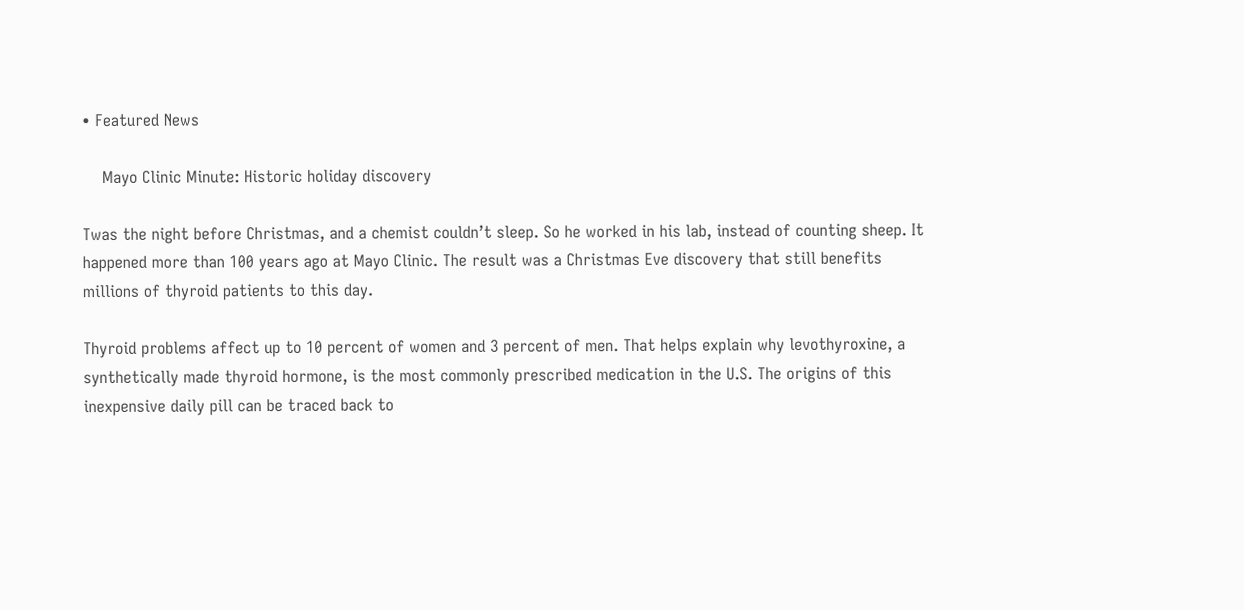• Featured News

    Mayo Clinic Minute: Historic holiday discovery

Twas the night before Christmas, and a chemist couldn’t sleep. So he worked in his lab, instead of counting sheep. It happened more than 100 years ago at Mayo Clinic. The result was a Christmas Eve discovery that still benefits millions of thyroid patients to this day.

Thyroid problems affect up to 10 percent of women and 3 percent of men. That helps explain why levothyroxine, a synthetically made thyroid hormone, is the most commonly prescribed medication in the U.S. The origins of this inexpensive daily pill can be traced back to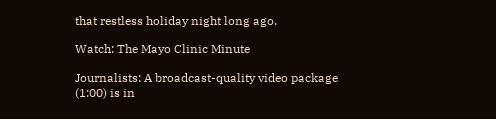that restless holiday night long ago.

Watch: The Mayo Clinic Minute

Journalists: A broadcast-quality video package (1:00) is in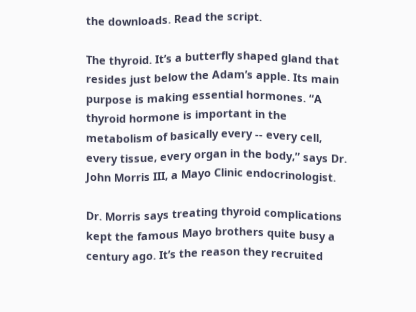the downloads. Read the script.

The thyroid. It’s a butterfly shaped gland that resides just below the Adam’s apple. Its main purpose is making essential hormones. “A thyroid hormone is important in the metabolism of basically every -- every cell, every tissue, every organ in the body,” says Dr. John Morris III, a Mayo Clinic endocrinologist.

Dr. Morris says treating thyroid complications kept the famous Mayo brothers quite busy a century ago. It’s the reason they recruited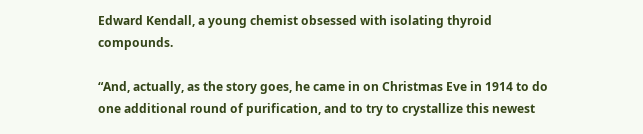Edward Kendall, a young chemist obsessed with isolating thyroid compounds.

“And, actually, as the story goes, he came in on Christmas Eve in 1914 to do one additional round of purification, and to try to crystallize this newest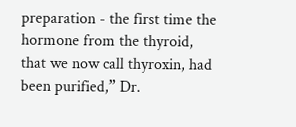preparation - the first time the hormone from the thyroid, that we now call thyroxin, had been purified,” Dr.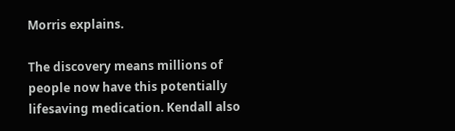Morris explains.

The discovery means millions of people now have this potentially lifesaving medication. Kendall also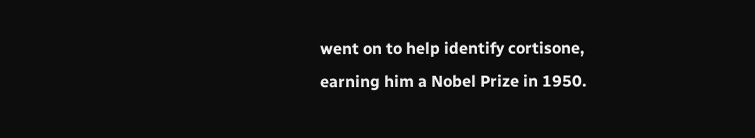went on to help identify cortisone, earning him a Nobel Prize in 1950.